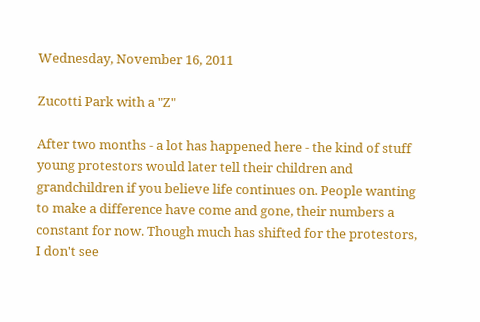Wednesday, November 16, 2011

Zucotti Park with a "Z"

After two months - a lot has happened here - the kind of stuff young protestors would later tell their children and grandchildren if you believe life continues on. People wanting to make a difference have come and gone, their numbers a constant for now. Though much has shifted for the protestors, I don't see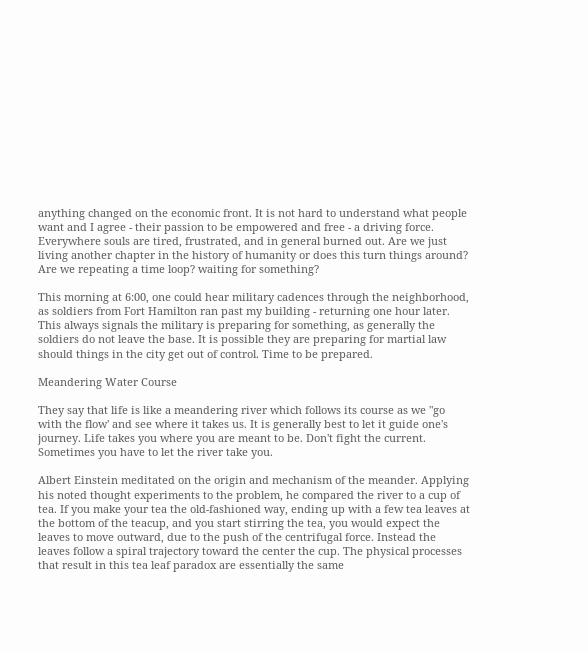anything changed on the economic front. It is not hard to understand what people want and I agree - their passion to be empowered and free - a driving force. Everywhere souls are tired, frustrated, and in general burned out. Are we just living another chapter in the history of humanity or does this turn things around? Are we repeating a time loop? waiting for something?

This morning at 6:00, one could hear military cadences through the neighborhood, as soldiers from Fort Hamilton ran past my building - returning one hour later. This always signals the military is preparing for something, as generally the soldiers do not leave the base. It is possible they are preparing for martial law should things in the city get out of control. Time to be prepared.

Meandering Water Course

They say that life is like a meandering river which follows its course as we "go with the flow' and see where it takes us. It is generally best to let it guide one's journey. Life takes you where you are meant to be. Don't fight the current. Sometimes you have to let the river take you.

Albert Einstein meditated on the origin and mechanism of the meander. Applying his noted thought experiments to the problem, he compared the river to a cup of tea. If you make your tea the old-fashioned way, ending up with a few tea leaves at the bottom of the teacup, and you start stirring the tea, you would expect the leaves to move outward, due to the push of the centrifugal force. Instead the leaves follow a spiral trajectory toward the center the cup. The physical processes that result in this tea leaf paradox are essentially the same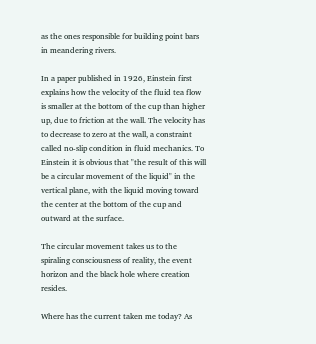as the ones responsible for building point bars in meandering rivers.

In a paper published in 1926, Einstein first explains how the velocity of the fluid tea flow is smaller at the bottom of the cup than higher up, due to friction at the wall. The velocity has to decrease to zero at the wall, a constraint called no-slip condition in fluid mechanics. To Einstein it is obvious that "the result of this will be a circular movement of the liquid" in the vertical plane, with the liquid moving toward the center at the bottom of the cup and outward at the surface.

The circular movement takes us to the spiraling consciousness of reality, the event horizon and the black hole where creation resides.

Where has the current taken me today? As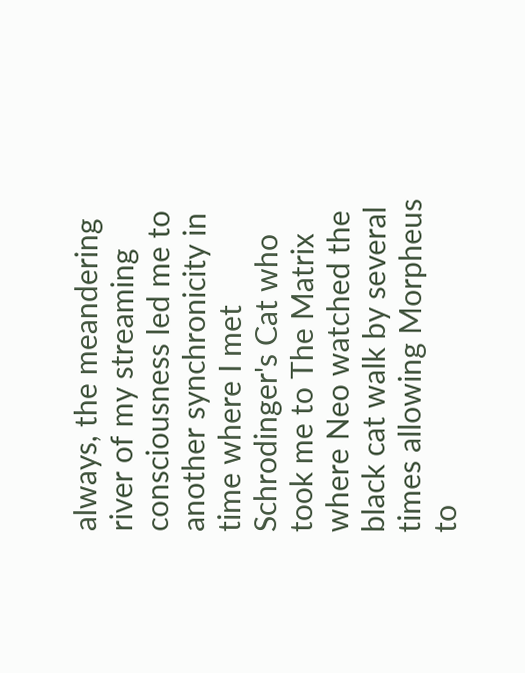always, the meandering river of my streaming consciousness led me to another synchronicity in time where I met Schrodinger's Cat who took me to The Matrix where Neo watched the black cat walk by several times allowing Morpheus to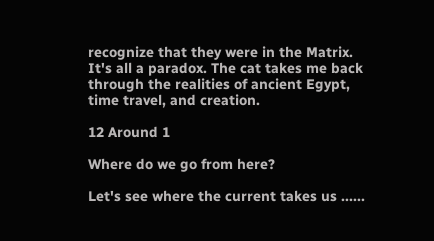recognize that they were in the Matrix. It's all a paradox. The cat takes me back through the realities of ancient Egypt, time travel, and creation.

12 Around 1

Where do we go from here?

Let's see where the current takes us ......